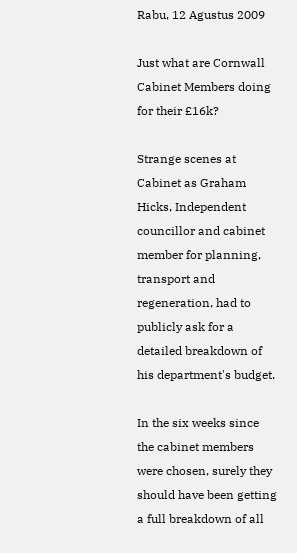Rabu, 12 Agustus 2009

Just what are Cornwall Cabinet Members doing for their £16k?

Strange scenes at Cabinet as Graham Hicks, Independent councillor and cabinet member for planning, transport and regeneration, had to publicly ask for a detailed breakdown of his department's budget.

In the six weeks since the cabinet members were chosen, surely they should have been getting a full breakdown of all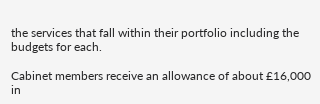the services that fall within their portfolio including the budgets for each.

Cabinet members receive an allowance of about £16,000 in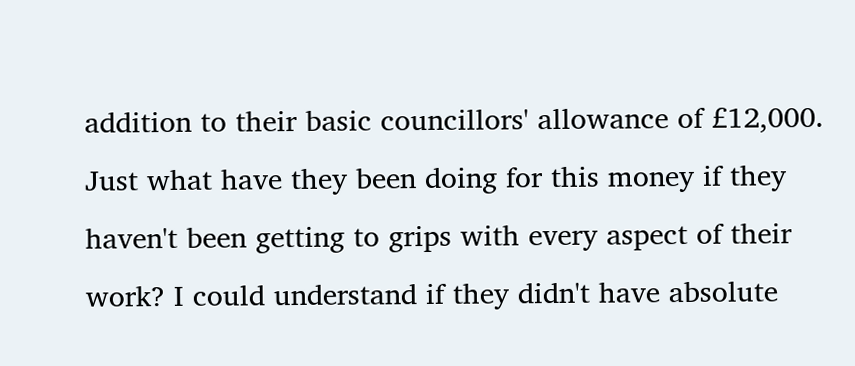addition to their basic councillors' allowance of £12,000. Just what have they been doing for this money if they haven't been getting to grips with every aspect of their work? I could understand if they didn't have absolute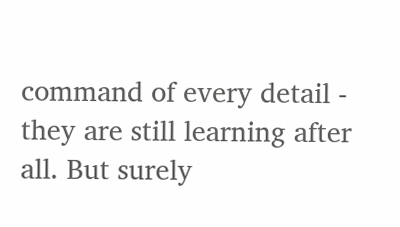command of every detail - they are still learning after all. But surely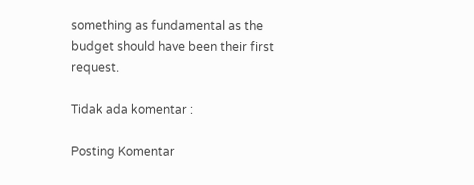something as fundamental as the budget should have been their first request.

Tidak ada komentar :

Posting Komentar